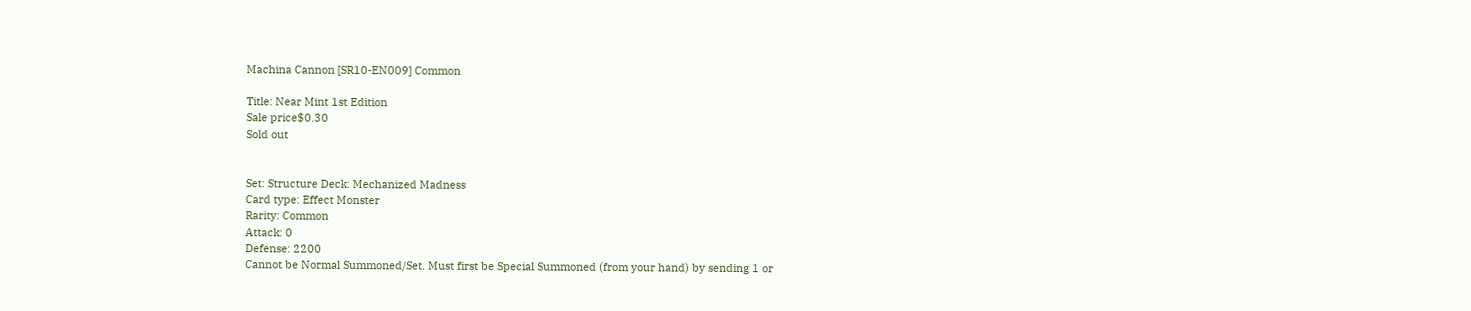Machina Cannon [SR10-EN009] Common

Title: Near Mint 1st Edition
Sale price$0.30
Sold out


Set: Structure Deck: Mechanized Madness
Card type: Effect Monster
Rarity: Common
Attack: 0
Defense: 2200
Cannot be Normal Summoned/Set. Must first be Special Summoned (from your hand) by sending 1 or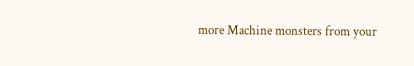more Machine monsters from your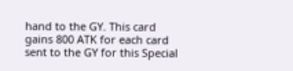hand to the GY. This card gains 800 ATK for each card sent to the GY for this Special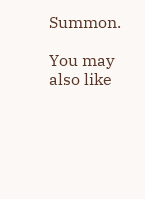Summon.

You may also like